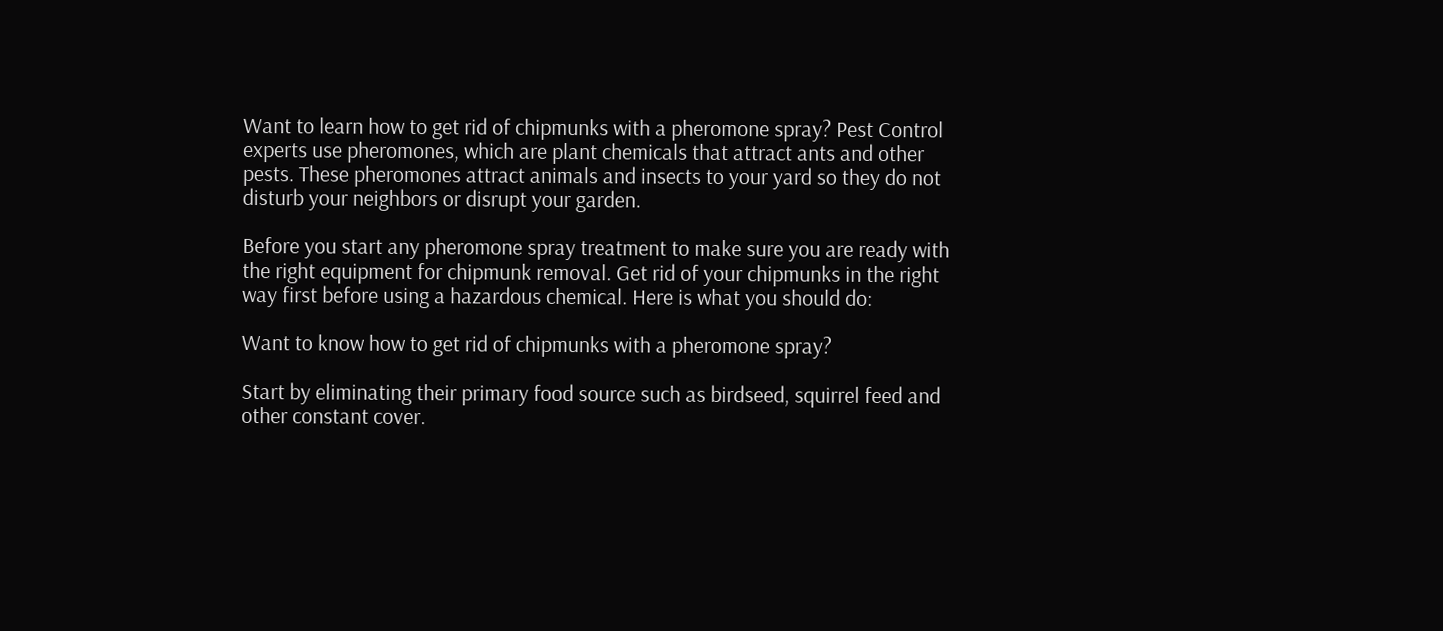Want to learn how to get rid of chipmunks with a pheromone spray? Pest Control experts use pheromones, which are plant chemicals that attract ants and other pests. These pheromones attract animals and insects to your yard so they do not disturb your neighbors or disrupt your garden.

Before you start any pheromone spray treatment to make sure you are ready with the right equipment for chipmunk removal. Get rid of your chipmunks in the right way first before using a hazardous chemical. Here is what you should do:

Want to know how to get rid of chipmunks with a pheromone spray?

Start by eliminating their primary food source such as birdseed, squirrel feed and other constant cover.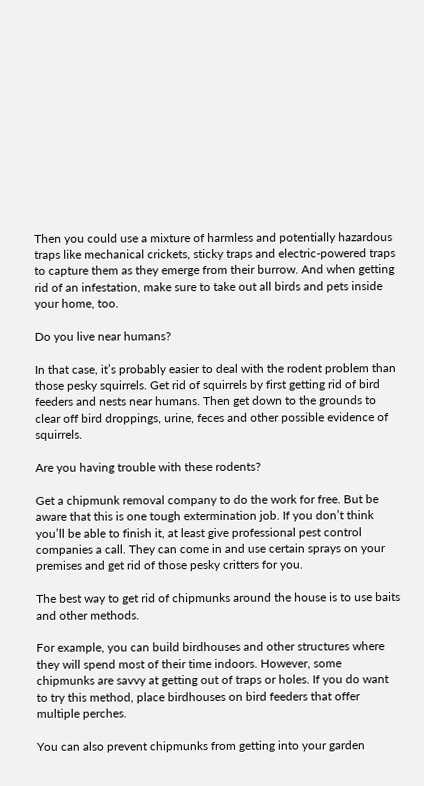Then you could use a mixture of harmless and potentially hazardous traps like mechanical crickets, sticky traps and electric-powered traps to capture them as they emerge from their burrow. And when getting rid of an infestation, make sure to take out all birds and pets inside your home, too.

Do you live near humans?

In that case, it’s probably easier to deal with the rodent problem than those pesky squirrels. Get rid of squirrels by first getting rid of bird feeders and nests near humans. Then get down to the grounds to clear off bird droppings, urine, feces and other possible evidence of squirrels.

Are you having trouble with these rodents?

Get a chipmunk removal company to do the work for free. But be aware that this is one tough extermination job. If you don’t think you’ll be able to finish it, at least give professional pest control companies a call. They can come in and use certain sprays on your premises and get rid of those pesky critters for you.

The best way to get rid of chipmunks around the house is to use baits and other methods.

For example, you can build birdhouses and other structures where they will spend most of their time indoors. However, some chipmunks are savvy at getting out of traps or holes. If you do want to try this method, place birdhouses on bird feeders that offer multiple perches.

You can also prevent chipmunks from getting into your garden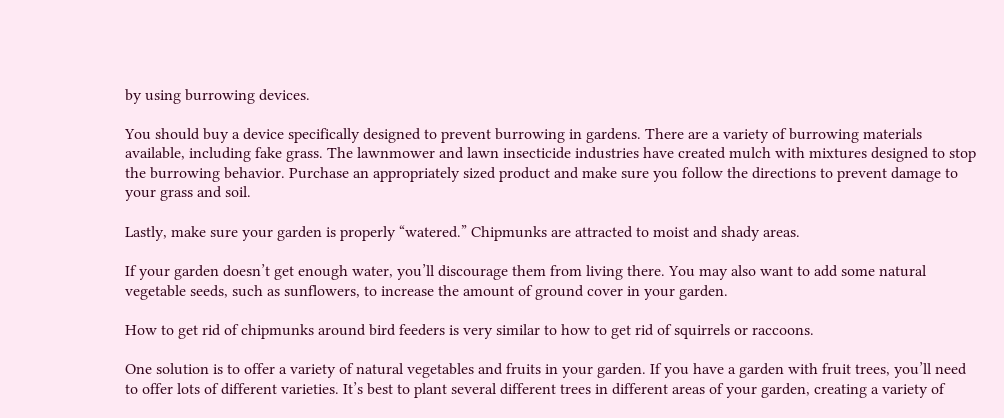by using burrowing devices.

You should buy a device specifically designed to prevent burrowing in gardens. There are a variety of burrowing materials available, including fake grass. The lawnmower and lawn insecticide industries have created mulch with mixtures designed to stop the burrowing behavior. Purchase an appropriately sized product and make sure you follow the directions to prevent damage to your grass and soil.

Lastly, make sure your garden is properly “watered.” Chipmunks are attracted to moist and shady areas.

If your garden doesn’t get enough water, you’ll discourage them from living there. You may also want to add some natural vegetable seeds, such as sunflowers, to increase the amount of ground cover in your garden.

How to get rid of chipmunks around bird feeders is very similar to how to get rid of squirrels or raccoons.

One solution is to offer a variety of natural vegetables and fruits in your garden. If you have a garden with fruit trees, you’ll need to offer lots of different varieties. It’s best to plant several different trees in different areas of your garden, creating a variety of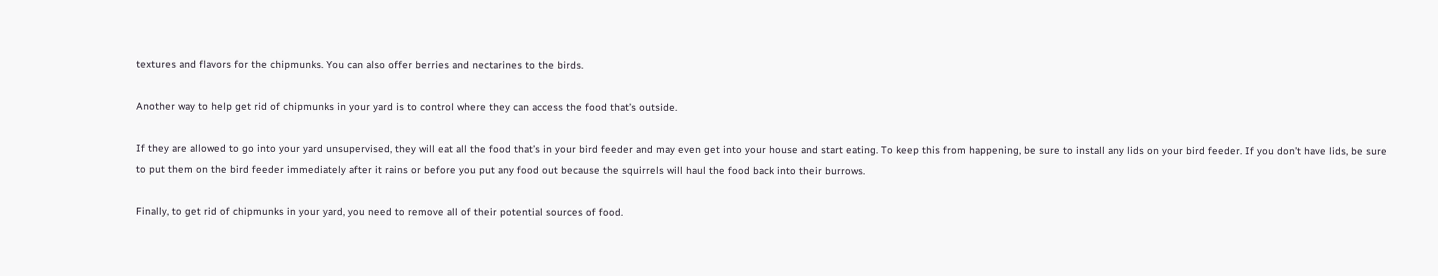textures and flavors for the chipmunks. You can also offer berries and nectarines to the birds.

Another way to help get rid of chipmunks in your yard is to control where they can access the food that’s outside.

If they are allowed to go into your yard unsupervised, they will eat all the food that’s in your bird feeder and may even get into your house and start eating. To keep this from happening, be sure to install any lids on your bird feeder. If you don’t have lids, be sure to put them on the bird feeder immediately after it rains or before you put any food out because the squirrels will haul the food back into their burrows.

Finally, to get rid of chipmunks in your yard, you need to remove all of their potential sources of food.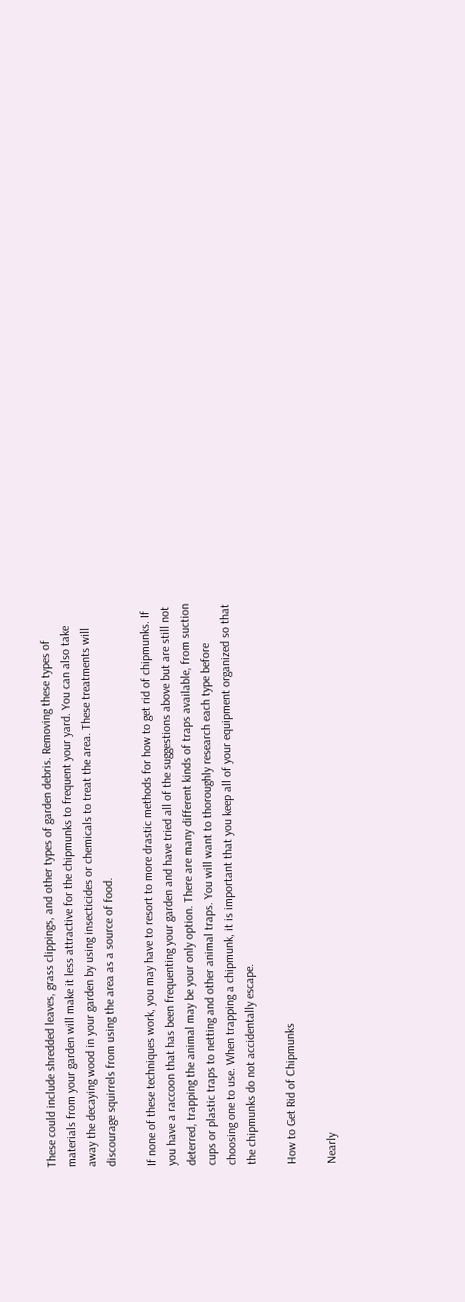These could include shredded leaves, grass clippings, and other types of garden debris. Removing these types of materials from your garden will make it less attractive for the chipmunks to frequent your yard. You can also take away the decaying wood in your garden by using insecticides or chemicals to treat the area. These treatments will discourage squirrels from using the area as a source of food.

If none of these techniques work, you may have to resort to more drastic methods for how to get rid of chipmunks. If you have a raccoon that has been frequenting your garden and have tried all of the suggestions above but are still not deterred, trapping the animal may be your only option. There are many different kinds of traps available, from suction cups or plastic traps to netting and other animal traps. You will want to thoroughly research each type before choosing one to use. When trapping a chipmunk, it is important that you keep all of your equipment organized so that the chipmunks do not accidentally escape.

How to Get Rid of Chipmunks

Nearly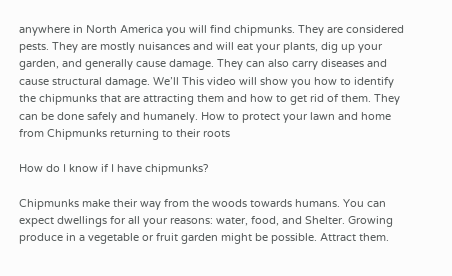anywhere in North America you will find chipmunks. They are considered pests. They are mostly nuisances and will eat your plants, dig up your garden, and generally cause damage. They can also carry diseases and cause structural damage. We’ll This video will show you how to identify the chipmunks that are attracting them and how to get rid of them. They can be done safely and humanely. How to protect your lawn and home from Chipmunks returning to their roots

How do I know if I have chipmunks?

Chipmunks make their way from the woods towards humans. You can expect dwellings for all your reasons: water, food, and Shelter. Growing produce in a vegetable or fruit garden might be possible. Attract them.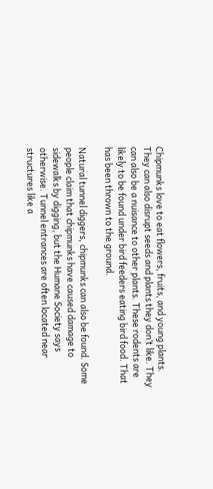Chipmunks love to eat flowers, fruits, and young plants. They can also disrupt seeds and plants they don’t like. They can also be a nuisance to other plants. These rodents are likely to be found under bird feeders eating bird food. That has been thrown to the ground.

Natural tunnel diggers, chipmunks can also be found. Some people claim that chipmunks have caused damage to sidewalks by digging, but the Humane Society says otherwise. Tunnel entrances are often located near structures like a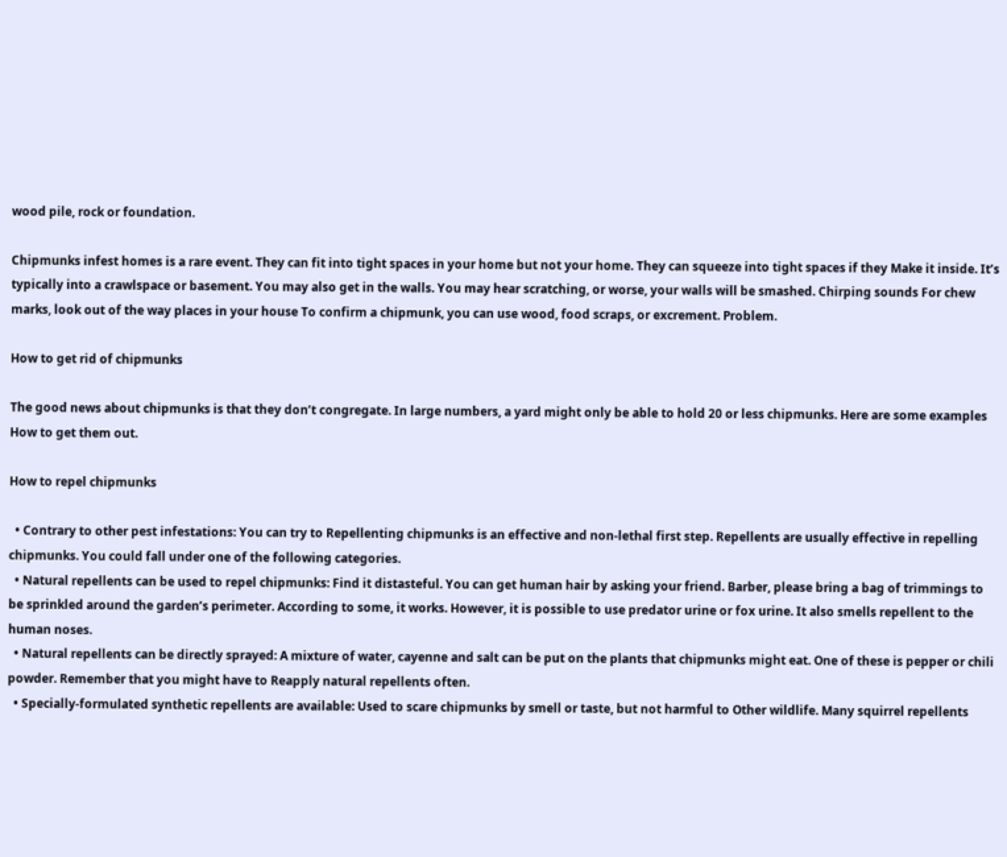wood pile, rock or foundation.

Chipmunks infest homes is a rare event. They can fit into tight spaces in your home but not your home. They can squeeze into tight spaces if they Make it inside. It’s typically into a crawlspace or basement. You may also get in the walls. You may hear scratching, or worse, your walls will be smashed. Chirping sounds For chew marks, look out of the way places in your house To confirm a chipmunk, you can use wood, food scraps, or excrement. Problem.

How to get rid of chipmunks

The good news about chipmunks is that they don’t congregate. In large numbers, a yard might only be able to hold 20 or less chipmunks. Here are some examples How to get them out.

How to repel chipmunks

  • Contrary to other pest infestations: You can try to Repellenting chipmunks is an effective and non-lethal first step. Repellents are usually effective in repelling chipmunks. You could fall under one of the following categories.
  • Natural repellents can be used to repel chipmunks: Find it distasteful. You can get human hair by asking your friend. Barber, please bring a bag of trimmings to be sprinkled around the garden’s perimeter. According to some, it works. However, it is possible to use predator urine or fox urine. It also smells repellent to the human noses.
  • Natural repellents can be directly sprayed: A mixture of water, cayenne and salt can be put on the plants that chipmunks might eat. One of these is pepper or chili powder. Remember that you might have to Reapply natural repellents often.
  • Specially-formulated synthetic repellents are available: Used to scare chipmunks by smell or taste, but not harmful to Other wildlife. Many squirrel repellents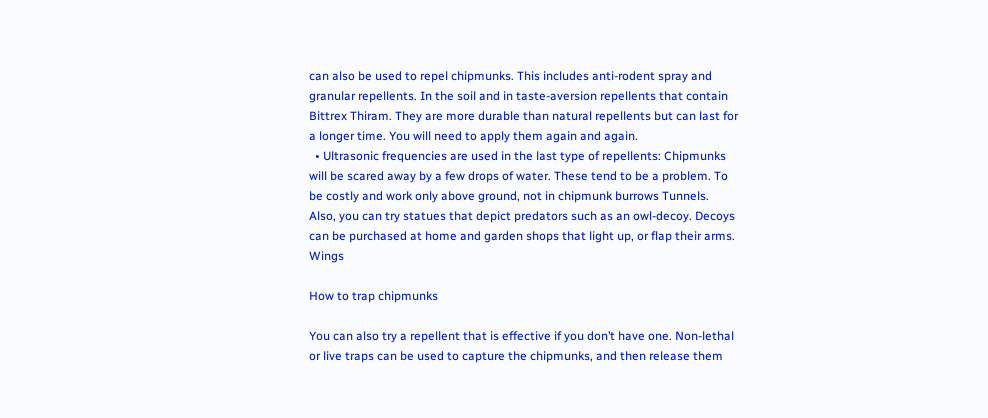can also be used to repel chipmunks. This includes anti-rodent spray and granular repellents. In the soil and in taste-aversion repellents that contain Bittrex Thiram. They are more durable than natural repellents but can last for a longer time. You will need to apply them again and again.
  • Ultrasonic frequencies are used in the last type of repellents: Chipmunks will be scared away by a few drops of water. These tend to be a problem. To be costly and work only above ground, not in chipmunk burrows Tunnels. Also, you can try statues that depict predators such as an owl-decoy. Decoys can be purchased at home and garden shops that light up, or flap their arms. Wings

How to trap chipmunks

You can also try a repellent that is effective if you don’t have one. Non-lethal or live traps can be used to capture the chipmunks, and then release them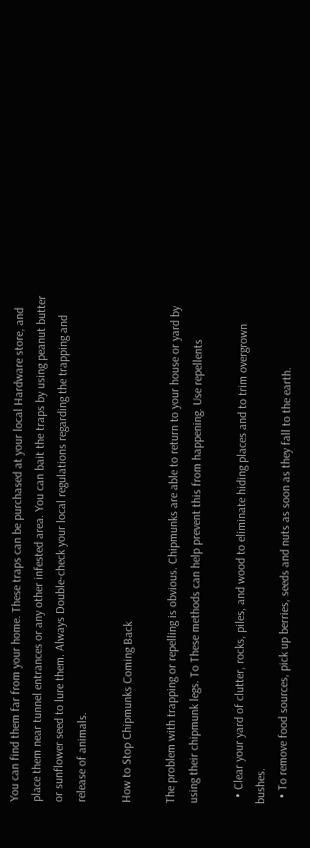You can find them far from your home. These traps can be purchased at your local Hardware store, and place them near tunnel entrances or any other infested area. You can bait the traps by using peanut butter or sunflower seed to lure them. Always Double-check your local regulations regarding the trapping and release of animals.

How to Stop Chipmunks Coming Back

The problem with trapping or repelling is obvious. Chipmunks are able to return to your house or yard by using their chipmunk legs. To These methods can help prevent this from happening. Use repellents

  • Clear your yard of clutter, rocks, piles, and wood to eliminate hiding places and to trim overgrown bushes.
  • To remove food sources, pick up berries, seeds and nuts as soon as they fall to the earth.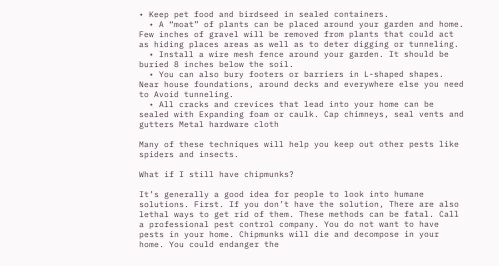• Keep pet food and birdseed in sealed containers.
  • A “moat” of plants can be placed around your garden and home. Few inches of gravel will be removed from plants that could act as hiding places areas as well as to deter digging or tunneling.
  • Install a wire mesh fence around your garden. It should be buried 8 inches below the soil.
  • You can also bury footers or barriers in L-shaped shapes. Near house foundations, around decks and everywhere else you need to Avoid tunneling.
  • All cracks and crevices that lead into your home can be sealed with Expanding foam or caulk. Cap chimneys, seal vents and gutters Metal hardware cloth

Many of these techniques will help you keep out other pests like spiders and insects.

What if I still have chipmunks?

It’s generally a good idea for people to look into humane solutions. First. If you don’t have the solution, There are also lethal ways to get rid of them. These methods can be fatal. Call a professional pest control company. You do not want to have pests in your home. Chipmunks will die and decompose in your home. You could endanger the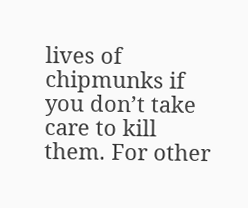lives of chipmunks if you don’t take care to kill them. For other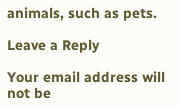animals, such as pets.

Leave a Reply

Your email address will not be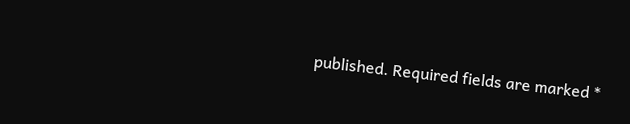published. Required fields are marked *